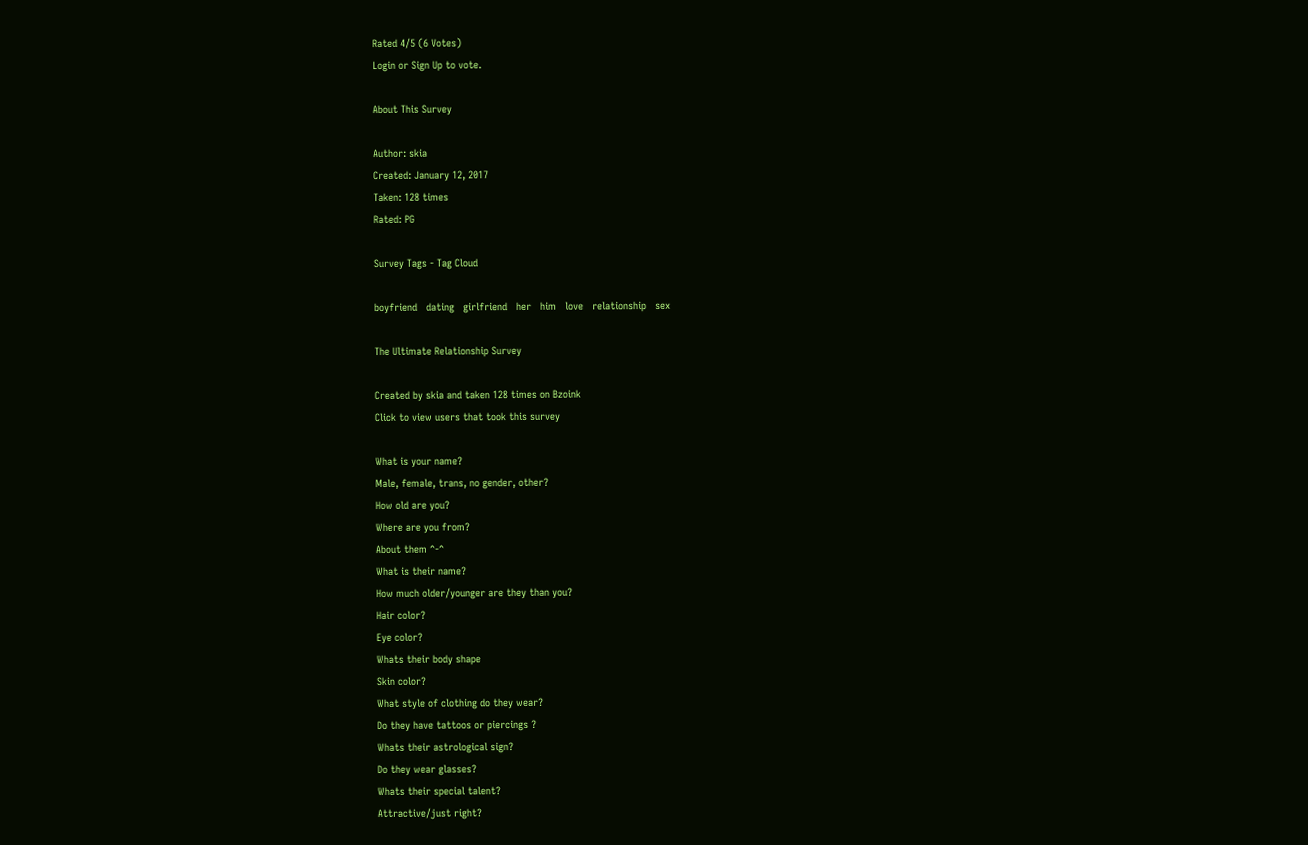Rated 4/5 (6 Votes)
Login or Sign Up to vote.

About This Survey

Author: skia
Created: January 12, 2017
Taken: 128 times
Rated: PG

Survey Tags - Tag Cloud

boyfriend   dating   girlfriend   her   him   love   relationship   sex

The Ultimate Relationship Survey

Created by skia and taken 128 times on Bzoink
Click to view users that took this survey

What is your name?
Male, female, trans, no gender, other?
How old are you?
Where are you from?
About them ^-^
What is their name?
How much older/younger are they than you?
Hair color?
Eye color?
Whats their body shape
Skin color?
What style of clothing do they wear?
Do they have tattoos or piercings ?
Whats their astrological sign?
Do they wear glasses?
Whats their special talent?
Attractive/just right?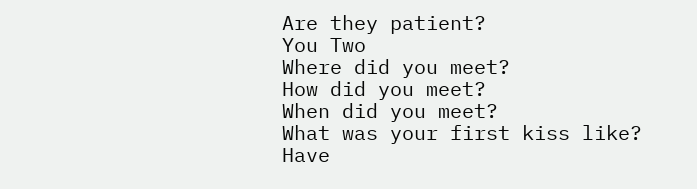Are they patient?
You Two
Where did you meet?
How did you meet?
When did you meet?
What was your first kiss like?
Have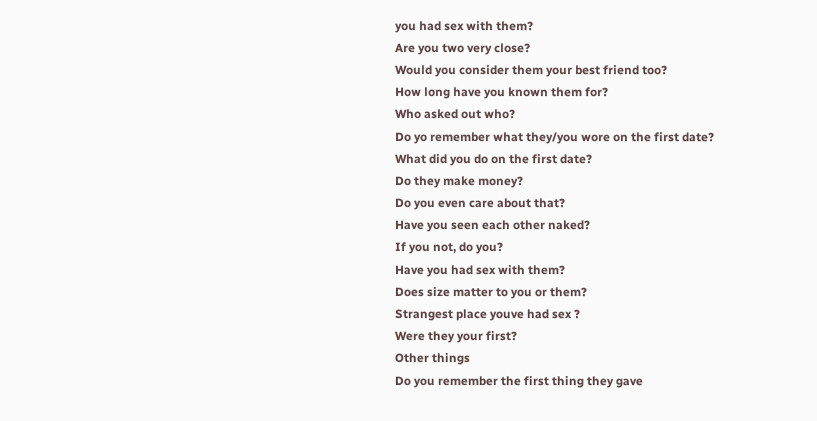you had sex with them?
Are you two very close?
Would you consider them your best friend too?
How long have you known them for?
Who asked out who?
Do yo remember what they/you wore on the first date?
What did you do on the first date?
Do they make money?
Do you even care about that?
Have you seen each other naked?
If you not, do you?
Have you had sex with them?
Does size matter to you or them?
Strangest place youve had sex ?
Were they your first?
Other things
Do you remember the first thing they gave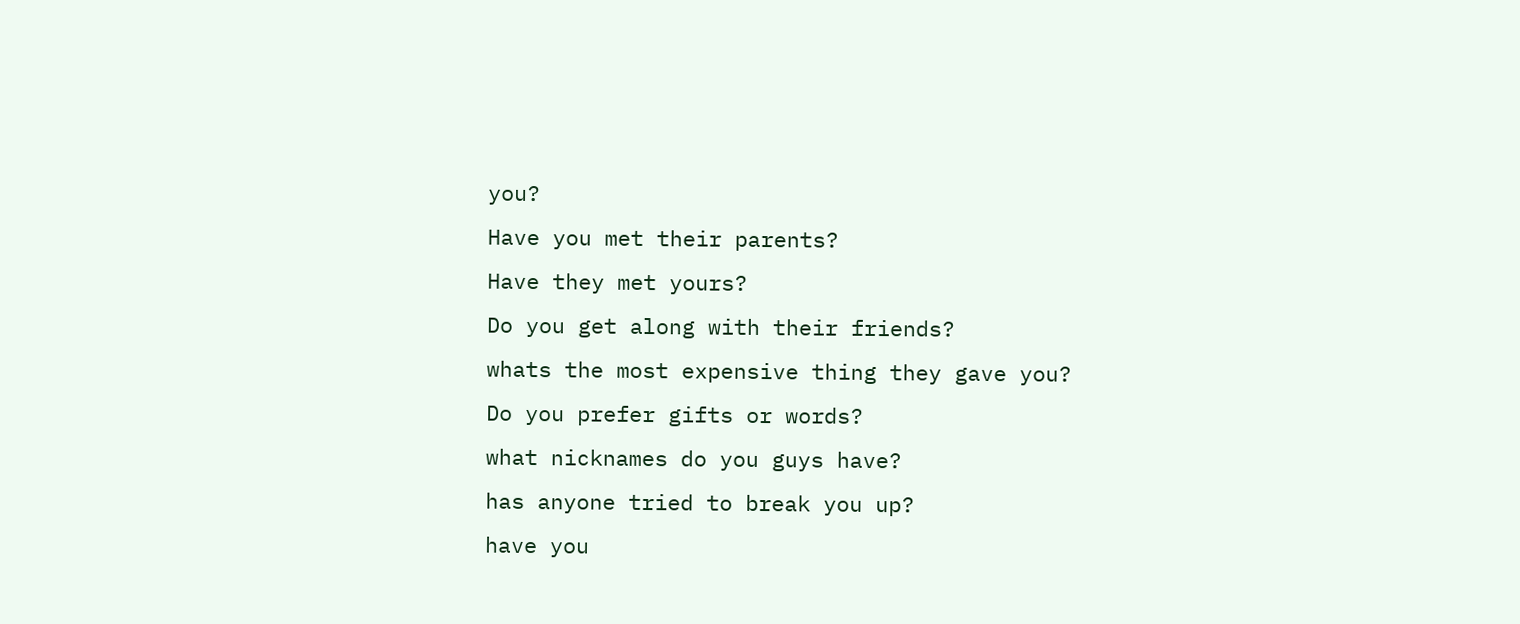you?
Have you met their parents?
Have they met yours?
Do you get along with their friends?
whats the most expensive thing they gave you?
Do you prefer gifts or words?
what nicknames do you guys have?
has anyone tried to break you up?
have you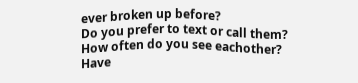ever broken up before?
Do you prefer to text or call them?
How often do you see eachother?
Have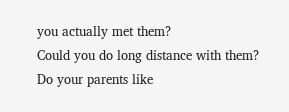you actually met them?
Could you do long distance with them?
Do your parents like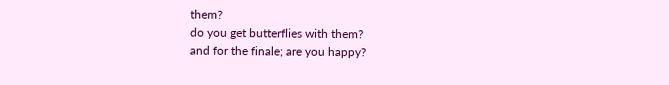them?
do you get butterflies with them?
and for the finale; are you happy?